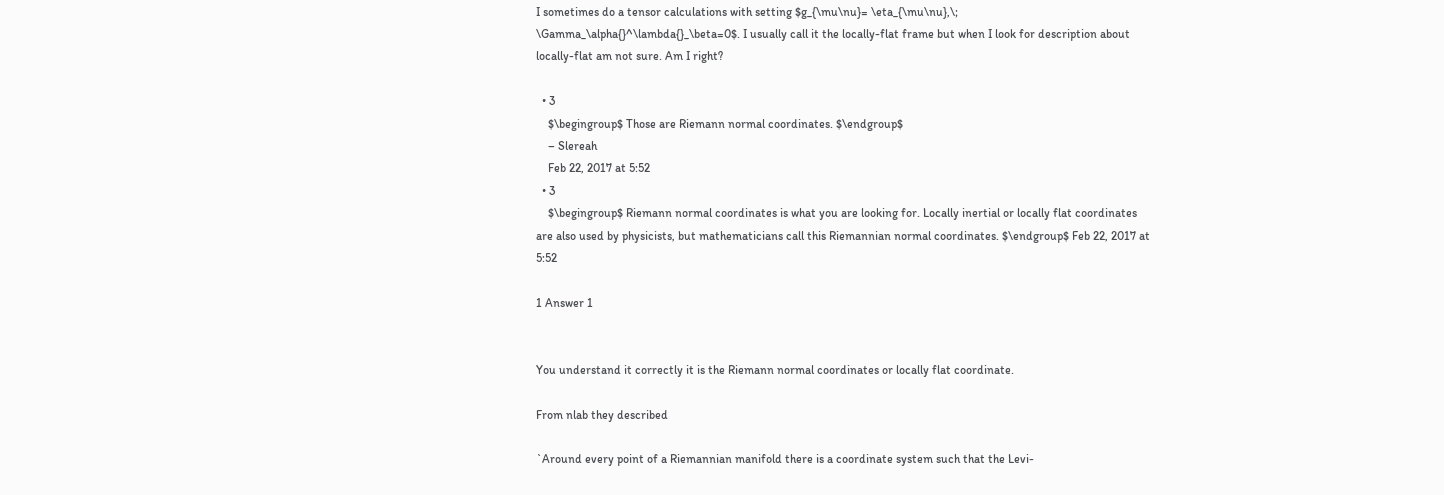I sometimes do a tensor calculations with setting $g_{\mu\nu}= \eta_{\mu\nu},\; \Gamma_\alpha{}^\lambda{}_\beta=0$. I usually call it the locally-flat frame but when I look for description about locally-flat am not sure. Am I right?

  • 3
    $\begingroup$ Those are Riemann normal coordinates. $\endgroup$
    – Slereah
    Feb 22, 2017 at 5:52
  • 3
    $\begingroup$ Riemann normal coordinates is what you are looking for. Locally inertial or locally flat coordinates are also used by physicists, but mathematicians call this Riemannian normal coordinates. $\endgroup$ Feb 22, 2017 at 5:52

1 Answer 1


You understand it correctly it is the Riemann normal coordinates or locally flat coordinate.

From nlab they described

`Around every point of a Riemannian manifold there is a coordinate system such that the Levi-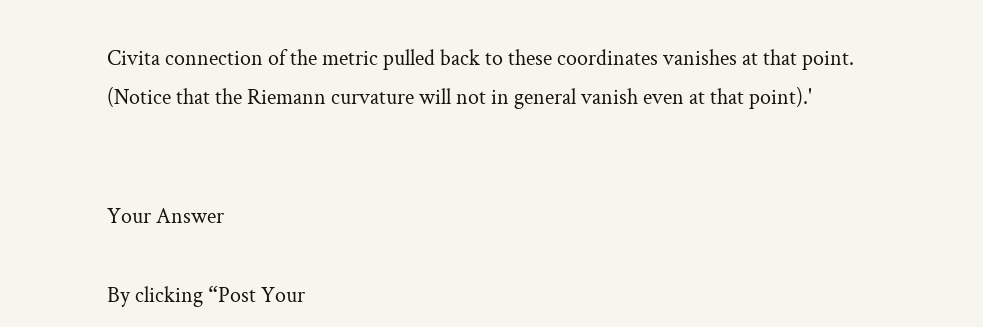Civita connection of the metric pulled back to these coordinates vanishes at that point. (Notice that the Riemann curvature will not in general vanish even at that point).'


Your Answer

By clicking “Post Your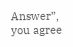Answer”, you agree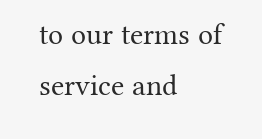to our terms of service and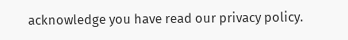acknowledge you have read our privacy policy.